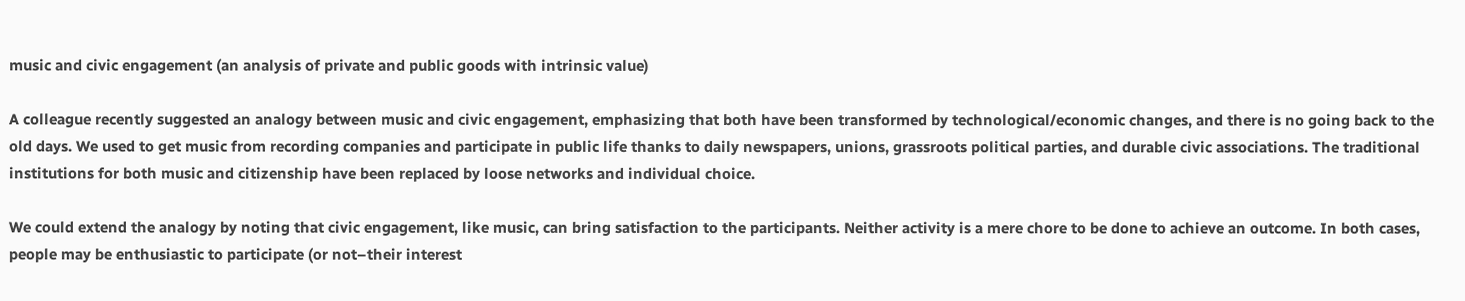music and civic engagement (an analysis of private and public goods with intrinsic value)

A colleague recently suggested an analogy between music and civic engagement, emphasizing that both have been transformed by technological/economic changes, and there is no going back to the old days. We used to get music from recording companies and participate in public life thanks to daily newspapers, unions, grassroots political parties, and durable civic associations. The traditional institutions for both music and citizenship have been replaced by loose networks and individual choice.

We could extend the analogy by noting that civic engagement, like music, can bring satisfaction to the participants. Neither activity is a mere chore to be done to achieve an outcome. In both cases, people may be enthusiastic to participate (or not–their interest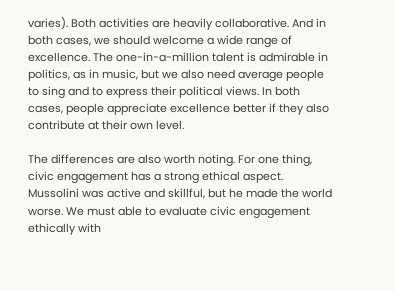varies). Both activities are heavily collaborative. And in both cases, we should welcome a wide range of excellence. The one-in-a-million talent is admirable in politics, as in music, but we also need average people to sing and to express their political views. In both cases, people appreciate excellence better if they also contribute at their own level.

The differences are also worth noting. For one thing, civic engagement has a strong ethical aspect. Mussolini was active and skillful, but he made the world worse. We must able to evaluate civic engagement ethically with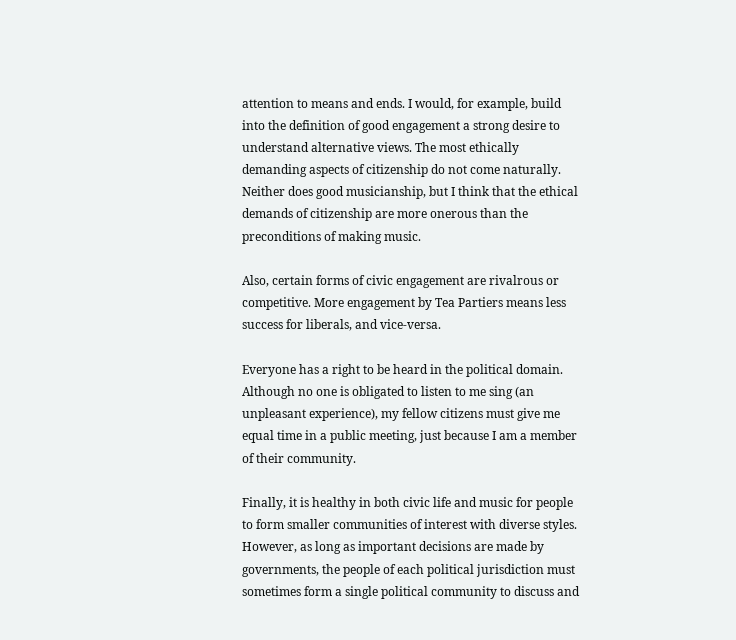attention to means and ends. I would, for example, build into the definition of good engagement a strong desire to understand alternative views. The most ethically demanding aspects of citizenship do not come naturally. Neither does good musicianship, but I think that the ethical demands of citizenship are more onerous than the preconditions of making music.

Also, certain forms of civic engagement are rivalrous or competitive. More engagement by Tea Partiers means less success for liberals, and vice-versa.

Everyone has a right to be heard in the political domain. Although no one is obligated to listen to me sing (an unpleasant experience), my fellow citizens must give me equal time in a public meeting, just because I am a member of their community.

Finally, it is healthy in both civic life and music for people to form smaller communities of interest with diverse styles. However, as long as important decisions are made by governments, the people of each political jurisdiction must sometimes form a single political community to discuss and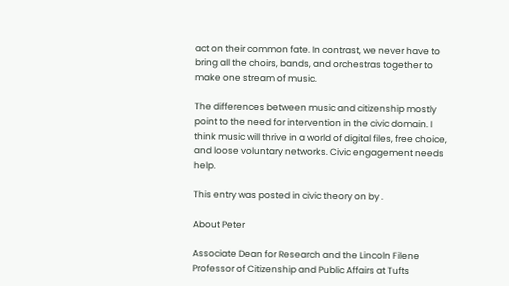act on their common fate. In contrast, we never have to bring all the choirs, bands, and orchestras together to make one stream of music.

The differences between music and citizenship mostly point to the need for intervention in the civic domain. I think music will thrive in a world of digital files, free choice, and loose voluntary networks. Civic engagement needs help.

This entry was posted in civic theory on by .

About Peter

Associate Dean for Research and the Lincoln Filene Professor of Citizenship and Public Affairs at Tufts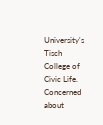University's Tisch College of Civic Life. Concerned about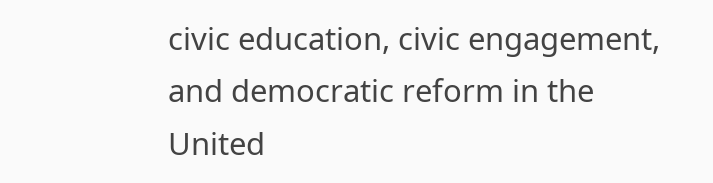civic education, civic engagement, and democratic reform in the United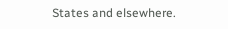States and elsewhere.